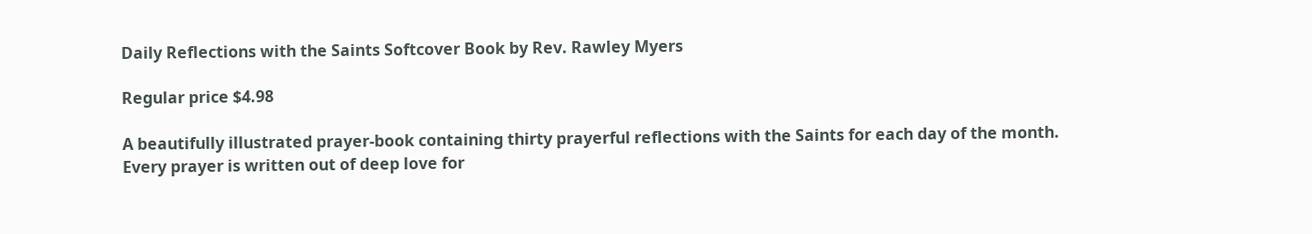Daily Reflections with the Saints Softcover Book by Rev. Rawley Myers

Regular price $4.98

A beautifully illustrated prayer-book containing thirty prayerful reflections with the Saints for each day of the month. Every prayer is written out of deep love for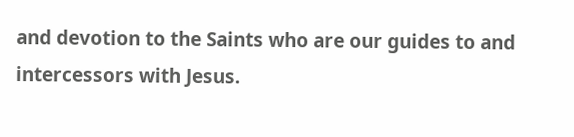and devotion to the Saints who are our guides to and intercessors with Jesus.